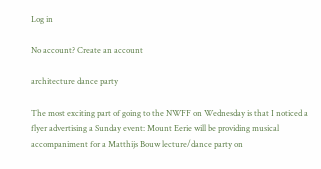Log in

No account? Create an account

architecture dance party

The most exciting part of going to the NWFF on Wednesday is that I noticed a flyer advertising a Sunday event: Mount Eerie will be providing musical accompaniment for a Matthijs Bouw lecture/dance party on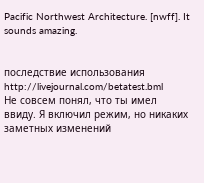Pacific Northwest Architecture. [nwff]. It sounds amazing.


последствие использования http://livejournal.com/betatest.bml
Не совсем понял, что ты имел ввиду. Я включил режим, но никаких заметных изменений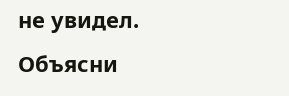не увидел.
Объясни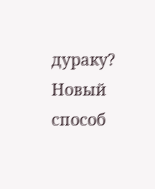дураку?
Новый способ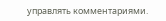управлять комментариями.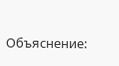Объяснение: